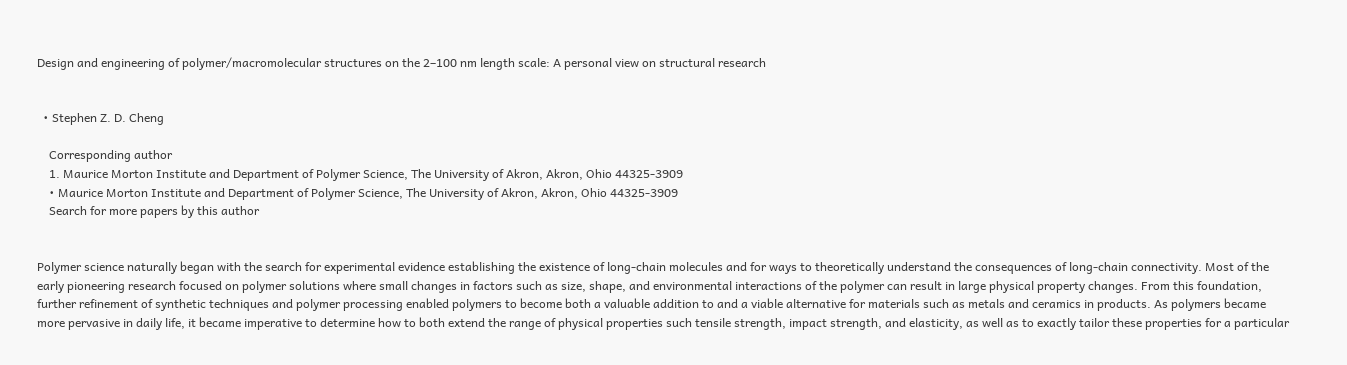Design and engineering of polymer/macromolecular structures on the 2–100 nm length scale: A personal view on structural research


  • Stephen Z. D. Cheng

    Corresponding author
    1. Maurice Morton Institute and Department of Polymer Science, The University of Akron, Akron, Ohio 44325-3909
    • Maurice Morton Institute and Department of Polymer Science, The University of Akron, Akron, Ohio 44325-3909
    Search for more papers by this author


Polymer science naturally began with the search for experimental evidence establishing the existence of long-chain molecules and for ways to theoretically understand the consequences of long-chain connectivity. Most of the early pioneering research focused on polymer solutions where small changes in factors such as size, shape, and environmental interactions of the polymer can result in large physical property changes. From this foundation, further refinement of synthetic techniques and polymer processing enabled polymers to become both a valuable addition to and a viable alternative for materials such as metals and ceramics in products. As polymers became more pervasive in daily life, it became imperative to determine how to both extend the range of physical properties such tensile strength, impact strength, and elasticity, as well as to exactly tailor these properties for a particular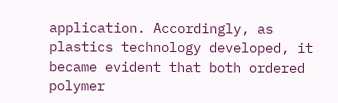application. Accordingly, as plastics technology developed, it became evident that both ordered polymer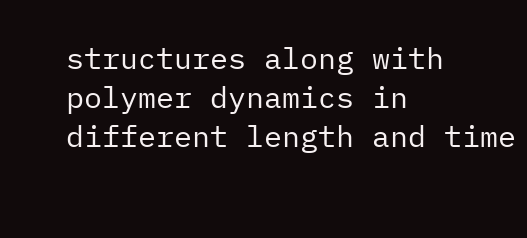structures along with polymer dynamics in different length and time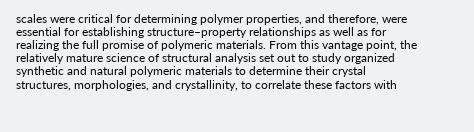scales were critical for determining polymer properties, and therefore, were essential for establishing structure–property relationships as well as for realizing the full promise of polymeric materials. From this vantage point, the relatively mature science of structural analysis set out to study organized synthetic and natural polymeric materials to determine their crystal structures, morphologies, and crystallinity, to correlate these factors with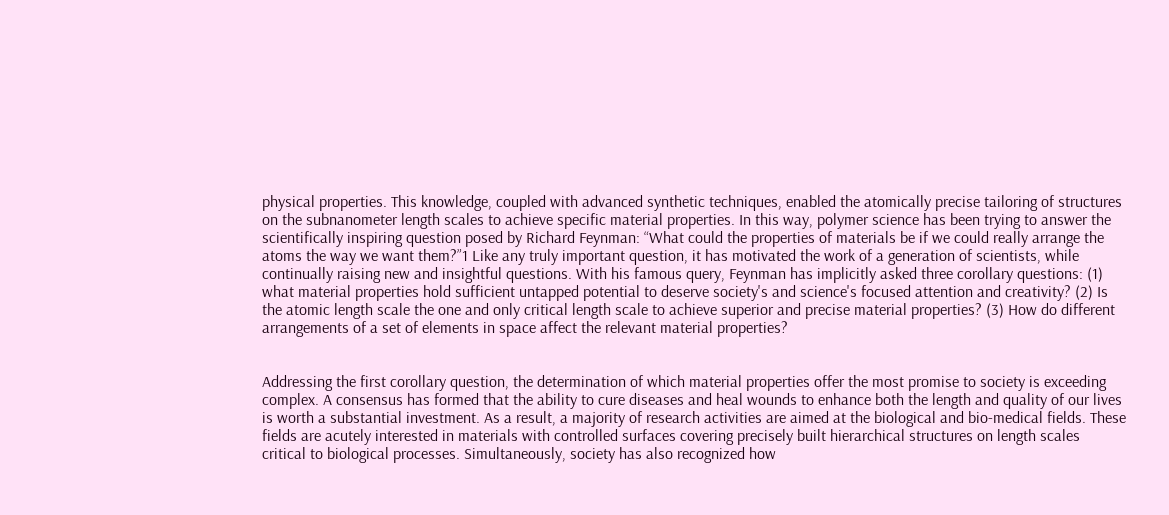physical properties. This knowledge, coupled with advanced synthetic techniques, enabled the atomically precise tailoring of structures on the subnanometer length scales to achieve specific material properties. In this way, polymer science has been trying to answer the scientifically inspiring question posed by Richard Feynman: “What could the properties of materials be if we could really arrange the atoms the way we want them?”1 Like any truly important question, it has motivated the work of a generation of scientists, while continually raising new and insightful questions. With his famous query, Feynman has implicitly asked three corollary questions: (1) what material properties hold sufficient untapped potential to deserve society's and science's focused attention and creativity? (2) Is the atomic length scale the one and only critical length scale to achieve superior and precise material properties? (3) How do different arrangements of a set of elements in space affect the relevant material properties?


Addressing the first corollary question, the determination of which material properties offer the most promise to society is exceeding complex. A consensus has formed that the ability to cure diseases and heal wounds to enhance both the length and quality of our lives is worth a substantial investment. As a result, a majority of research activities are aimed at the biological and bio-medical fields. These fields are acutely interested in materials with controlled surfaces covering precisely built hierarchical structures on length scales critical to biological processes. Simultaneously, society has also recognized how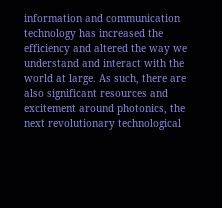information and communication technology has increased the efficiency and altered the way we understand and interact with the world at large. As such, there are also significant resources and excitement around photonics, the next revolutionary technological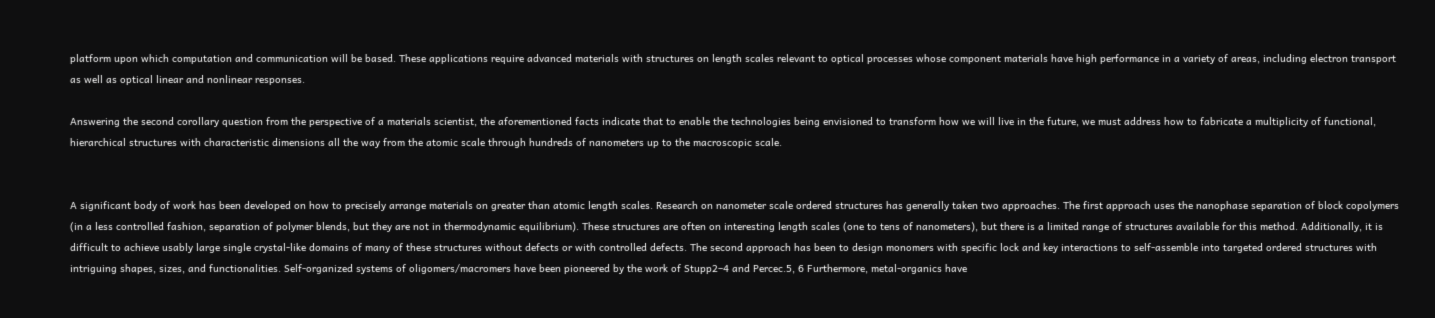platform upon which computation and communication will be based. These applications require advanced materials with structures on length scales relevant to optical processes whose component materials have high performance in a variety of areas, including electron transport as well as optical linear and nonlinear responses.

Answering the second corollary question from the perspective of a materials scientist, the aforementioned facts indicate that to enable the technologies being envisioned to transform how we will live in the future, we must address how to fabricate a multiplicity of functional, hierarchical structures with characteristic dimensions all the way from the atomic scale through hundreds of nanometers up to the macroscopic scale.


A significant body of work has been developed on how to precisely arrange materials on greater than atomic length scales. Research on nanometer scale ordered structures has generally taken two approaches. The first approach uses the nanophase separation of block copolymers (in a less controlled fashion, separation of polymer blends, but they are not in thermodynamic equilibrium). These structures are often on interesting length scales (one to tens of nanometers), but there is a limited range of structures available for this method. Additionally, it is difficult to achieve usably large single crystal-like domains of many of these structures without defects or with controlled defects. The second approach has been to design monomers with specific lock and key interactions to self-assemble into targeted ordered structures with intriguing shapes, sizes, and functionalities. Self-organized systems of oligomers/macromers have been pioneered by the work of Stupp2–4 and Percec.5, 6 Furthermore, metal-organics have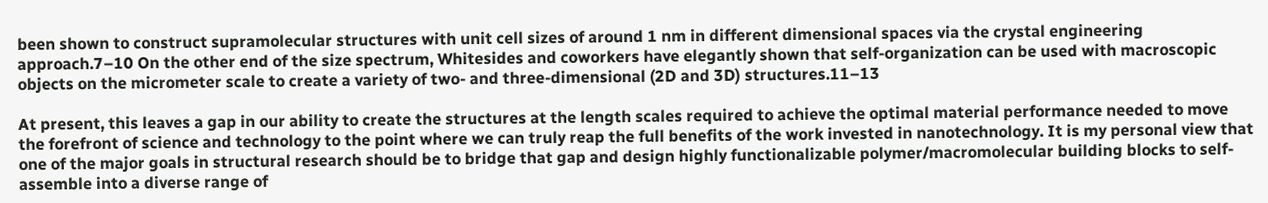been shown to construct supramolecular structures with unit cell sizes of around 1 nm in different dimensional spaces via the crystal engineering approach.7–10 On the other end of the size spectrum, Whitesides and coworkers have elegantly shown that self-organization can be used with macroscopic objects on the micrometer scale to create a variety of two- and three-dimensional (2D and 3D) structures.11–13

At present, this leaves a gap in our ability to create the structures at the length scales required to achieve the optimal material performance needed to move the forefront of science and technology to the point where we can truly reap the full benefits of the work invested in nanotechnology. It is my personal view that one of the major goals in structural research should be to bridge that gap and design highly functionalizable polymer/macromolecular building blocks to self-assemble into a diverse range of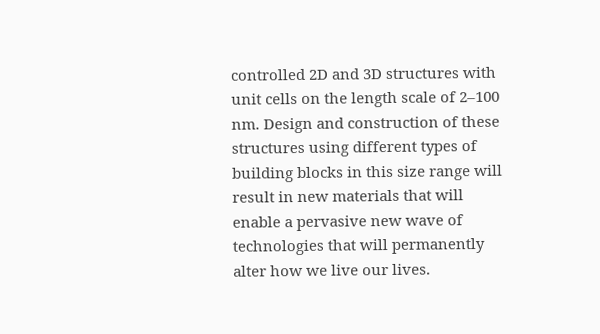controlled 2D and 3D structures with unit cells on the length scale of 2–100 nm. Design and construction of these structures using different types of building blocks in this size range will result in new materials that will enable a pervasive new wave of technologies that will permanently alter how we live our lives.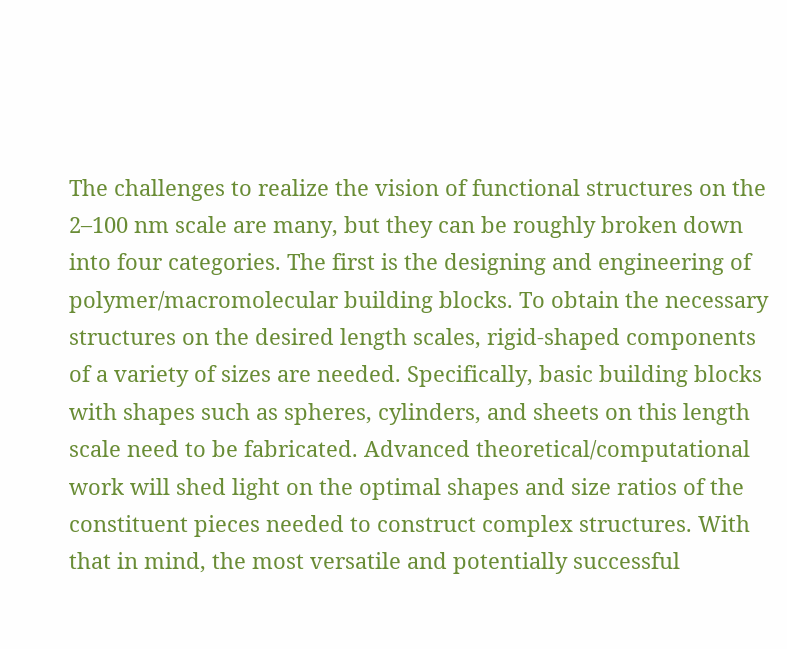The challenges to realize the vision of functional structures on the 2–100 nm scale are many, but they can be roughly broken down into four categories. The first is the designing and engineering of polymer/macromolecular building blocks. To obtain the necessary structures on the desired length scales, rigid-shaped components of a variety of sizes are needed. Specifically, basic building blocks with shapes such as spheres, cylinders, and sheets on this length scale need to be fabricated. Advanced theoretical/computational work will shed light on the optimal shapes and size ratios of the constituent pieces needed to construct complex structures. With that in mind, the most versatile and potentially successful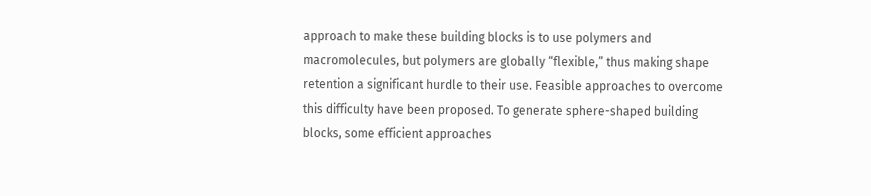approach to make these building blocks is to use polymers and macromolecules, but polymers are globally “flexible,” thus making shape retention a significant hurdle to their use. Feasible approaches to overcome this difficulty have been proposed. To generate sphere-shaped building blocks, some efficient approaches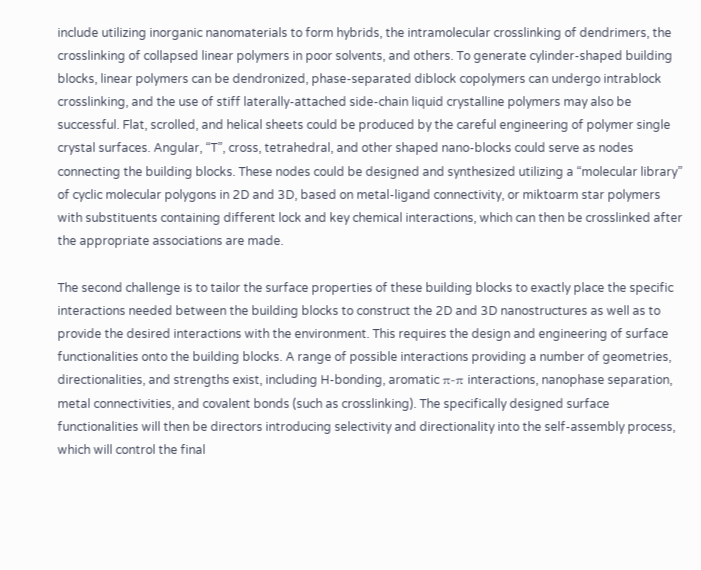include utilizing inorganic nanomaterials to form hybrids, the intramolecular crosslinking of dendrimers, the crosslinking of collapsed linear polymers in poor solvents, and others. To generate cylinder-shaped building blocks, linear polymers can be dendronized, phase-separated diblock copolymers can undergo intrablock crosslinking, and the use of stiff laterally-attached side-chain liquid crystalline polymers may also be successful. Flat, scrolled, and helical sheets could be produced by the careful engineering of polymer single crystal surfaces. Angular, “T”, cross, tetrahedral, and other shaped nano-blocks could serve as nodes connecting the building blocks. These nodes could be designed and synthesized utilizing a “molecular library” of cyclic molecular polygons in 2D and 3D, based on metal-ligand connectivity, or miktoarm star polymers with substituents containing different lock and key chemical interactions, which can then be crosslinked after the appropriate associations are made.

The second challenge is to tailor the surface properties of these building blocks to exactly place the specific interactions needed between the building blocks to construct the 2D and 3D nanostructures as well as to provide the desired interactions with the environment. This requires the design and engineering of surface functionalities onto the building blocks. A range of possible interactions providing a number of geometries, directionalities, and strengths exist, including H-bonding, aromatic π-π interactions, nanophase separation, metal connectivities, and covalent bonds (such as crosslinking). The specifically designed surface functionalities will then be directors introducing selectivity and directionality into the self-assembly process, which will control the final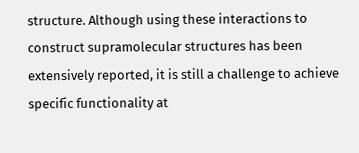structure. Although using these interactions to construct supramolecular structures has been extensively reported, it is still a challenge to achieve specific functionality at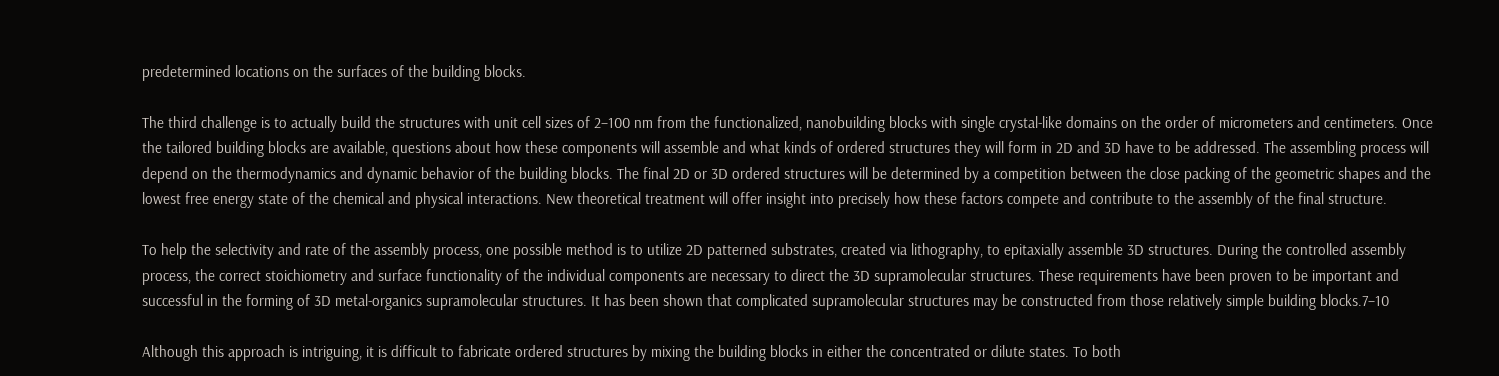predetermined locations on the surfaces of the building blocks.

The third challenge is to actually build the structures with unit cell sizes of 2–100 nm from the functionalized, nanobuilding blocks with single crystal-like domains on the order of micrometers and centimeters. Once the tailored building blocks are available, questions about how these components will assemble and what kinds of ordered structures they will form in 2D and 3D have to be addressed. The assembling process will depend on the thermodynamics and dynamic behavior of the building blocks. The final 2D or 3D ordered structures will be determined by a competition between the close packing of the geometric shapes and the lowest free energy state of the chemical and physical interactions. New theoretical treatment will offer insight into precisely how these factors compete and contribute to the assembly of the final structure.

To help the selectivity and rate of the assembly process, one possible method is to utilize 2D patterned substrates, created via lithography, to epitaxially assemble 3D structures. During the controlled assembly process, the correct stoichiometry and surface functionality of the individual components are necessary to direct the 3D supramolecular structures. These requirements have been proven to be important and successful in the forming of 3D metal-organics supramolecular structures. It has been shown that complicated supramolecular structures may be constructed from those relatively simple building blocks.7–10

Although this approach is intriguing, it is difficult to fabricate ordered structures by mixing the building blocks in either the concentrated or dilute states. To both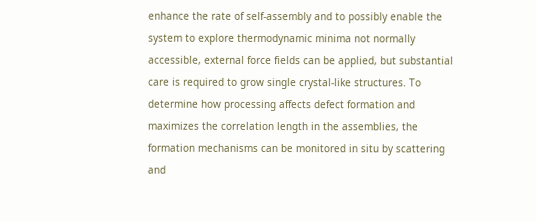enhance the rate of self-assembly and to possibly enable the system to explore thermodynamic minima not normally accessible, external force fields can be applied, but substantial care is required to grow single crystal-like structures. To determine how processing affects defect formation and maximizes the correlation length in the assemblies, the formation mechanisms can be monitored in situ by scattering and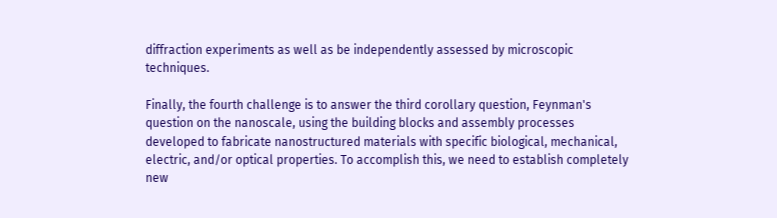diffraction experiments as well as be independently assessed by microscopic techniques.

Finally, the fourth challenge is to answer the third corollary question, Feynman's question on the nanoscale, using the building blocks and assembly processes developed to fabricate nanostructured materials with specific biological, mechanical, electric, and/or optical properties. To accomplish this, we need to establish completely new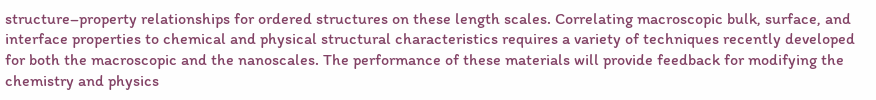structure–property relationships for ordered structures on these length scales. Correlating macroscopic bulk, surface, and interface properties to chemical and physical structural characteristics requires a variety of techniques recently developed for both the macroscopic and the nanoscales. The performance of these materials will provide feedback for modifying the chemistry and physics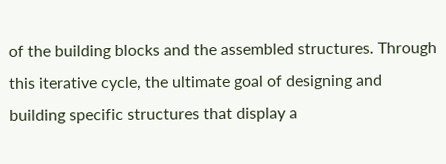of the building blocks and the assembled structures. Through this iterative cycle, the ultimate goal of designing and building specific structures that display a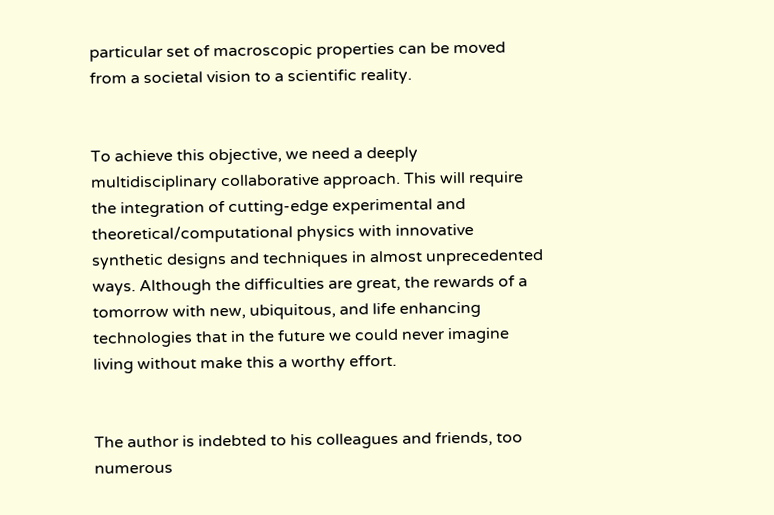particular set of macroscopic properties can be moved from a societal vision to a scientific reality.


To achieve this objective, we need a deeply multidisciplinary collaborative approach. This will require the integration of cutting-edge experimental and theoretical/computational physics with innovative synthetic designs and techniques in almost unprecedented ways. Although the difficulties are great, the rewards of a tomorrow with new, ubiquitous, and life enhancing technologies that in the future we could never imagine living without make this a worthy effort.


The author is indebted to his colleagues and friends, too numerous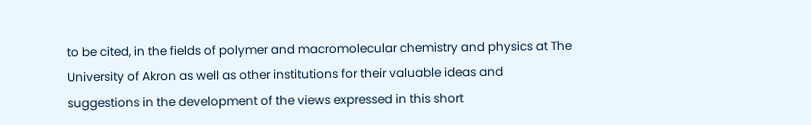to be cited, in the fields of polymer and macromolecular chemistry and physics at The University of Akron as well as other institutions for their valuable ideas and suggestions in the development of the views expressed in this short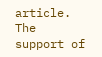article. The support of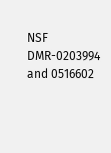NSF DMR-0203994 and 0516602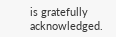is gratefully acknowledged.